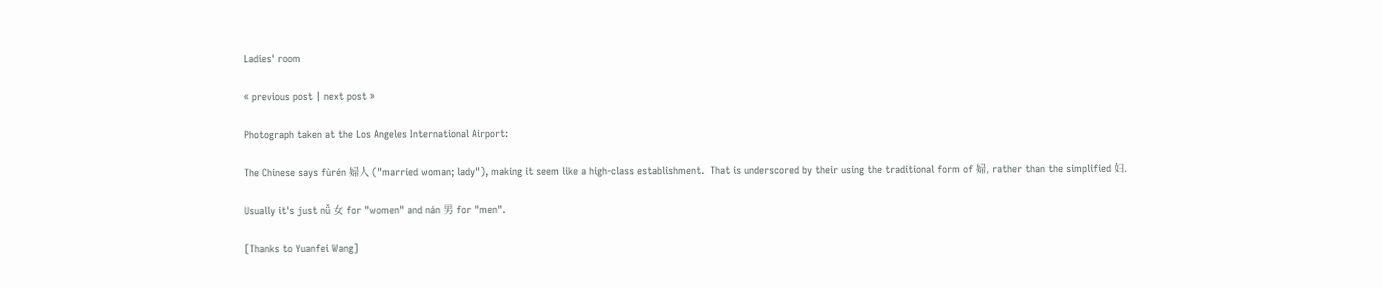Ladies' room

« previous post | next post »

Photograph taken at the Los Angeles International Airport:

The Chinese says fùrén 婦人 ("married woman; lady"), making it seem like a high-class establishment.  That is underscored by their using the traditional form of 婦, rather than the simplified 妇.

Usually it's just nǚ 女 for "women" and nán 男 for "men".

[Thanks to Yuanfei Wang]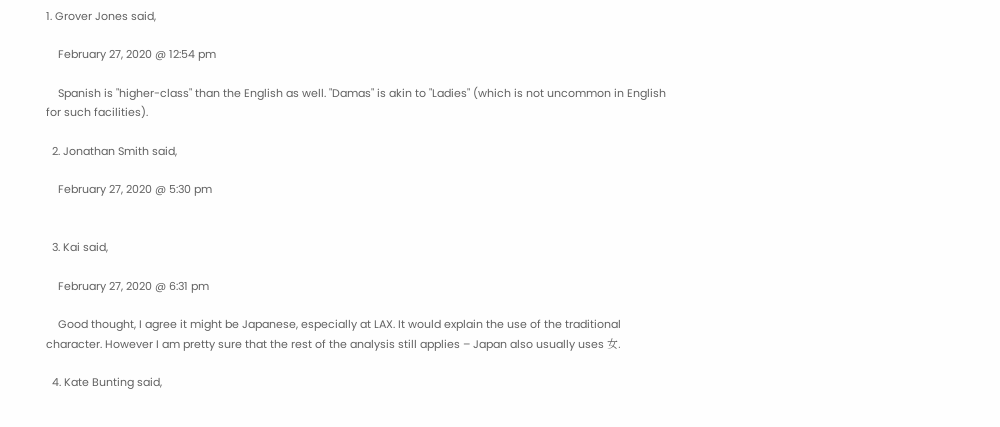1. Grover Jones said,

    February 27, 2020 @ 12:54 pm

    Spanish is "higher-class" than the English as well. "Damas" is akin to "Ladies" (which is not uncommon in English for such facilities).

  2. Jonathan Smith said,

    February 27, 2020 @ 5:30 pm


  3. Kai said,

    February 27, 2020 @ 6:31 pm

    Good thought, I agree it might be Japanese, especially at LAX. It would explain the use of the traditional character. However I am pretty sure that the rest of the analysis still applies – Japan also usually uses 女.

  4. Kate Bunting said,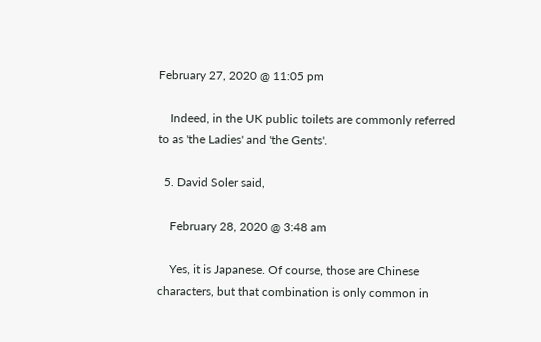February 27, 2020 @ 11:05 pm

    Indeed, in the UK public toilets are commonly referred to as 'the Ladies' and 'the Gents'.

  5. David Soler said,

    February 28, 2020 @ 3:48 am

    Yes, it is Japanese. Of course, those are Chinese characters, but that combination is only common in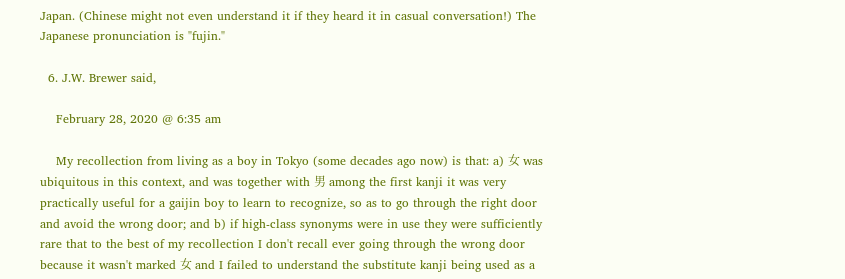Japan. (Chinese might not even understand it if they heard it in casual conversation!) The Japanese pronunciation is "fujin."

  6. J.W. Brewer said,

    February 28, 2020 @ 6:35 am

    My recollection from living as a boy in Tokyo (some decades ago now) is that: a) 女 was ubiquitous in this context, and was together with 男 among the first kanji it was very practically useful for a gaijin boy to learn to recognize, so as to go through the right door and avoid the wrong door; and b) if high-class synonyms were in use they were sufficiently rare that to the best of my recollection I don't recall ever going through the wrong door because it wasn't marked 女 and I failed to understand the substitute kanji being used as a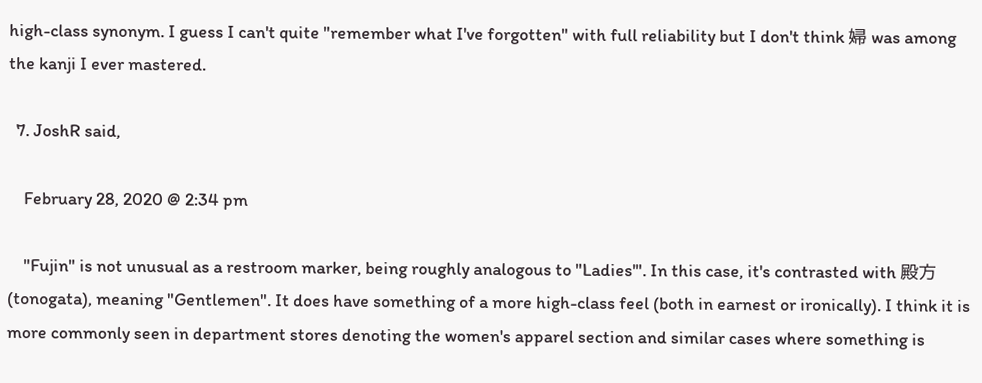high-class synonym. I guess I can't quite "remember what I've forgotten" with full reliability but I don't think 婦 was among the kanji I ever mastered.

  7. JoshR said,

    February 28, 2020 @ 2:34 pm

    "Fujin" is not unusual as a restroom marker, being roughly analogous to "Ladies'". In this case, it's contrasted with 殿方 (tonogata), meaning "Gentlemen". It does have something of a more high-class feel (both in earnest or ironically). I think it is more commonly seen in department stores denoting the women's apparel section and similar cases where something is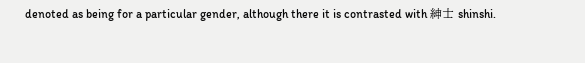denoted as being for a particular gender, although there it is contrasted with 紳士 shinshi.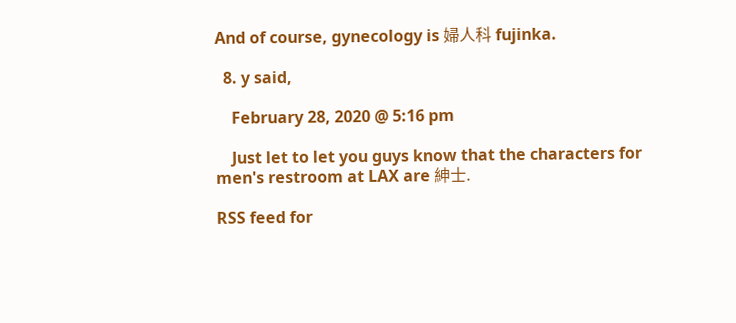And of course, gynecology is 婦人科 fujinka.

  8. y said,

    February 28, 2020 @ 5:16 pm

    Just let to let you guys know that the characters for men's restroom at LAX are 紳士.

RSS feed for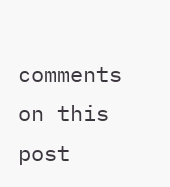comments on this post